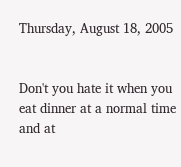Thursday, August 18, 2005


Don't you hate it when you eat dinner at a normal time and at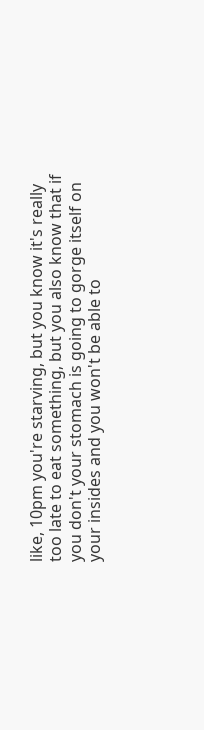like, 10pm you're starving, but you know it's really too late to eat something, but you also know that if you don't your stomach is going to gorge itself on your insides and you won't be able to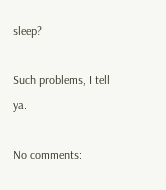sleep?

Such problems, I tell ya.

No comments: